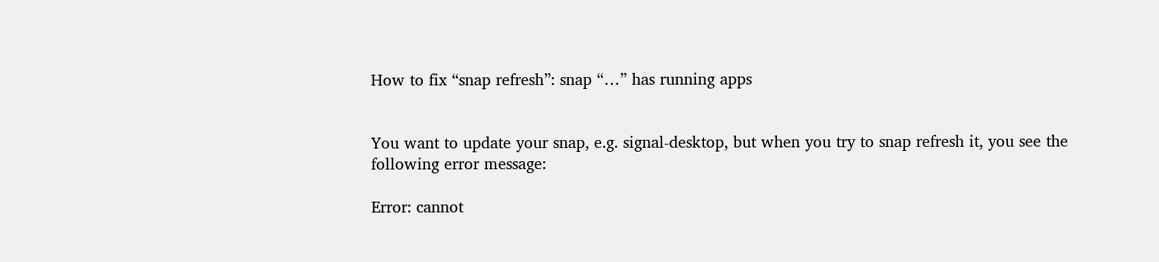How to fix “snap refresh”: snap “…” has running apps


You want to update your snap, e.g. signal-desktop, but when you try to snap refresh it, you see the following error message:

Error: cannot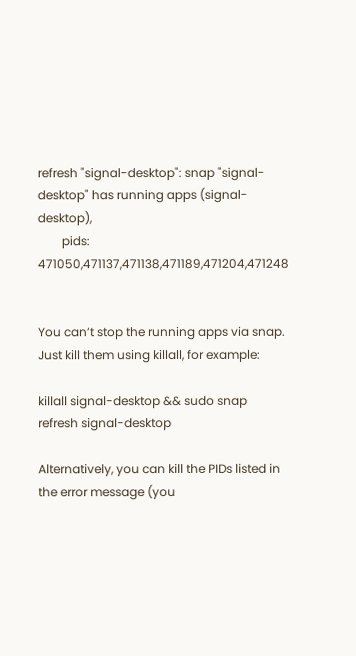refresh "signal-desktop": snap "signal-desktop" has running apps (signal-desktop),
        pids: 471050,471137,471138,471189,471204,471248


You can’t stop the running apps via snap. Just kill them using killall, for example:

killall signal-desktop && sudo snap refresh signal-desktop

Alternatively, you can kill the PIDs listed in the error message (you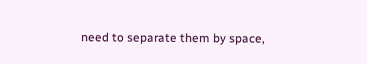need to separate them by space,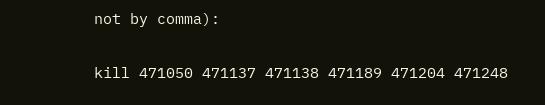not by comma):

kill 471050 471137 471138 471189 471204 471248